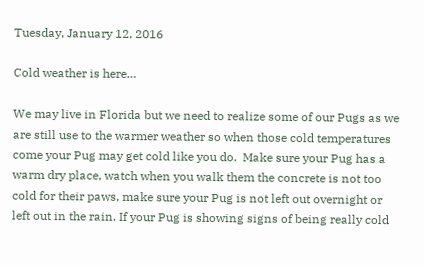Tuesday, January 12, 2016

Cold weather is here…

We may live in Florida but we need to realize some of our Pugs as we are still use to the warmer weather so when those cold temperatures come your Pug may get cold like you do.  Make sure your Pug has a warm dry place, watch when you walk them the concrete is not too cold for their paws, make sure your Pug is not left out overnight or left out in the rain. If your Pug is showing signs of being really cold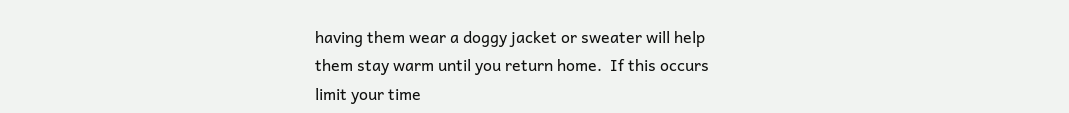having them wear a doggy jacket or sweater will help them stay warm until you return home.  If this occurs limit your time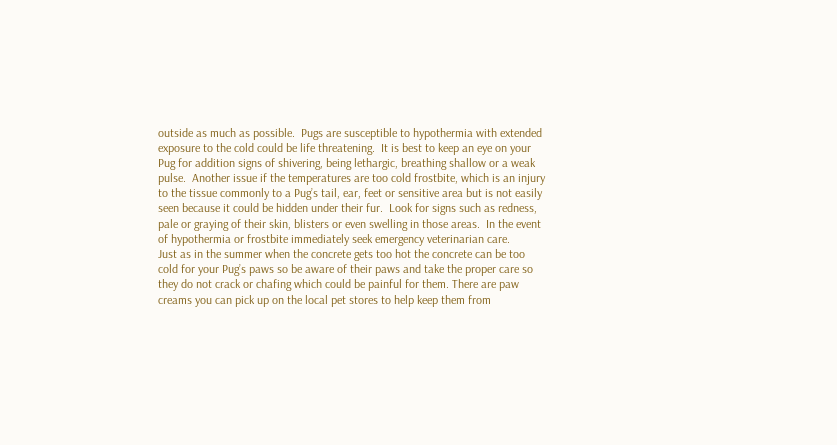outside as much as possible.  Pugs are susceptible to hypothermia with extended exposure to the cold could be life threatening.  It is best to keep an eye on your Pug for addition signs of shivering, being lethargic, breathing shallow or a weak pulse.  Another issue if the temperatures are too cold frostbite, which is an injury to the tissue commonly to a Pug’s tail, ear, feet or sensitive area but is not easily seen because it could be hidden under their fur.  Look for signs such as redness, pale or graying of their skin, blisters or even swelling in those areas.  In the event of hypothermia or frostbite immediately seek emergency veterinarian care.
Just as in the summer when the concrete gets too hot the concrete can be too cold for your Pug’s paws so be aware of their paws and take the proper care so they do not crack or chafing which could be painful for them. There are paw creams you can pick up on the local pet stores to help keep them from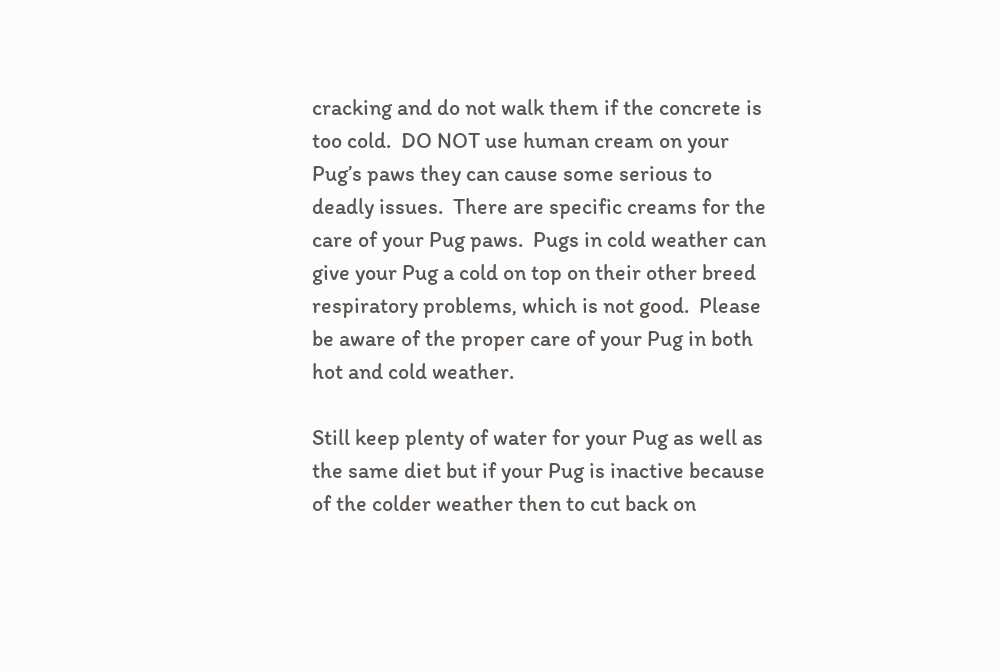cracking and do not walk them if the concrete is too cold.  DO NOT use human cream on your Pug’s paws they can cause some serious to deadly issues.  There are specific creams for the care of your Pug paws.  Pugs in cold weather can give your Pug a cold on top on their other breed respiratory problems, which is not good.  Please be aware of the proper care of your Pug in both hot and cold weather.

Still keep plenty of water for your Pug as well as the same diet but if your Pug is inactive because of the colder weather then to cut back on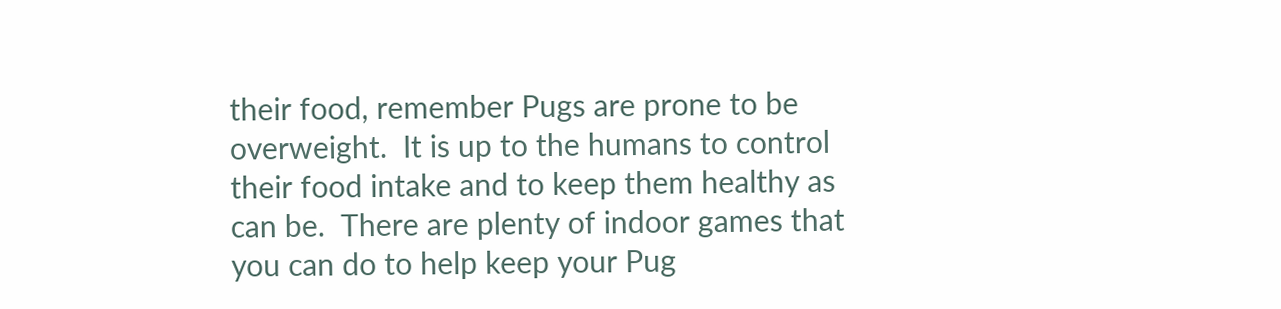their food, remember Pugs are prone to be overweight.  It is up to the humans to control their food intake and to keep them healthy as can be.  There are plenty of indoor games that you can do to help keep your Pug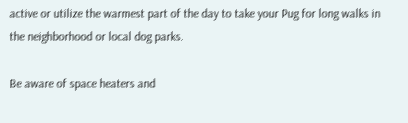active or utilize the warmest part of the day to take your Pug for long walks in the neighborhood or local dog parks.

Be aware of space heaters and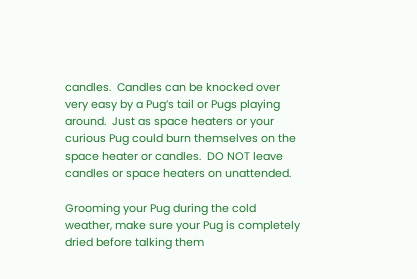candles.  Candles can be knocked over very easy by a Pug’s tail or Pugs playing around.  Just as space heaters or your curious Pug could burn themselves on the space heater or candles.  DO NOT leave candles or space heaters on unattended.

Grooming your Pug during the cold weather, make sure your Pug is completely dried before talking them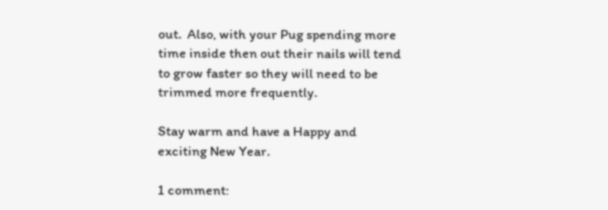out.  Also, with your Pug spending more time inside then out their nails will tend to grow faster so they will need to be trimmed more frequently.

Stay warm and have a Happy and exciting New Year.

1 comment: